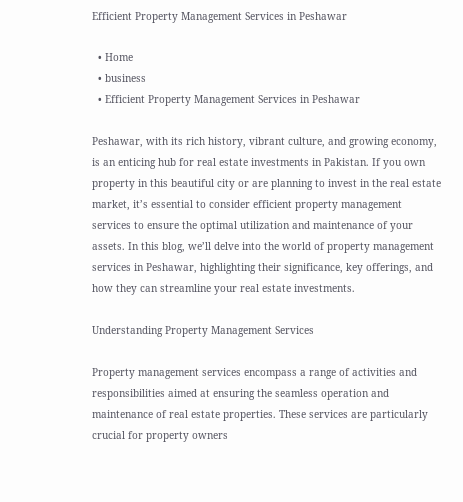Efficient Property Management Services in Peshawar

  • Home
  • business
  • Efficient Property Management Services in Peshawar

Peshawar, with its rich history, vibrant culture, and growing economy, is an enticing hub for real estate investments in Pakistan. If you own property in this beautiful city or are planning to invest in the real estate market, it’s essential to consider efficient property management services to ensure the optimal utilization and maintenance of your assets. In this blog, we’ll delve into the world of property management services in Peshawar, highlighting their significance, key offerings, and how they can streamline your real estate investments.

Understanding Property Management Services

Property management services encompass a range of activities and responsibilities aimed at ensuring the seamless operation and maintenance of real estate properties. These services are particularly crucial for property owners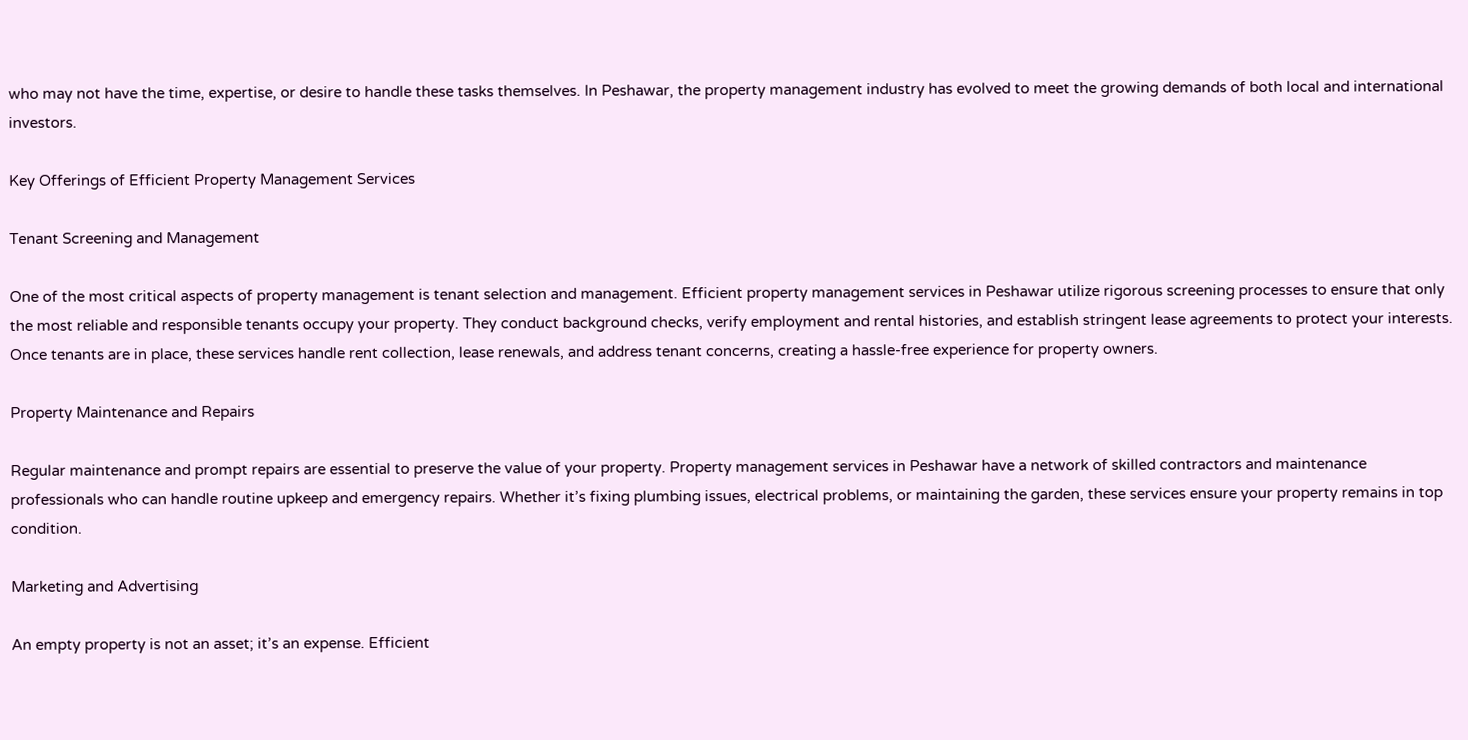who may not have the time, expertise, or desire to handle these tasks themselves. In Peshawar, the property management industry has evolved to meet the growing demands of both local and international investors.

Key Offerings of Efficient Property Management Services

Tenant Screening and Management

One of the most critical aspects of property management is tenant selection and management. Efficient property management services in Peshawar utilize rigorous screening processes to ensure that only the most reliable and responsible tenants occupy your property. They conduct background checks, verify employment and rental histories, and establish stringent lease agreements to protect your interests. Once tenants are in place, these services handle rent collection, lease renewals, and address tenant concerns, creating a hassle-free experience for property owners.

Property Maintenance and Repairs

Regular maintenance and prompt repairs are essential to preserve the value of your property. Property management services in Peshawar have a network of skilled contractors and maintenance professionals who can handle routine upkeep and emergency repairs. Whether it’s fixing plumbing issues, electrical problems, or maintaining the garden, these services ensure your property remains in top condition.

Marketing and Advertising

An empty property is not an asset; it’s an expense. Efficient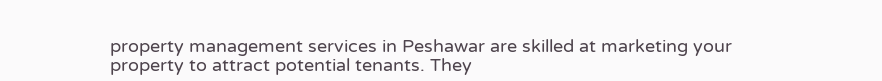property management services in Peshawar are skilled at marketing your property to attract potential tenants. They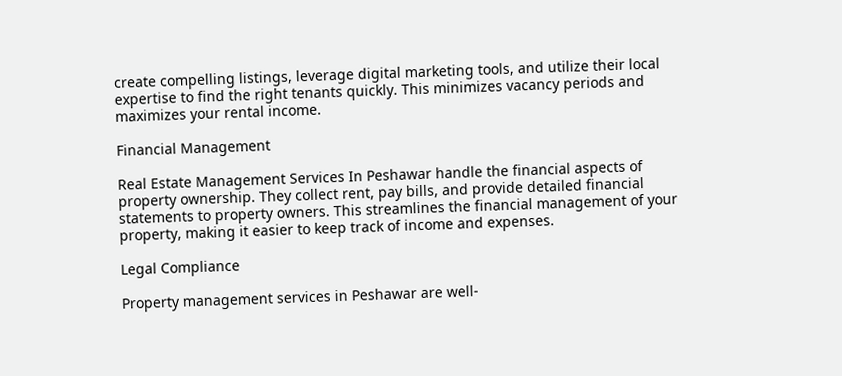create compelling listings, leverage digital marketing tools, and utilize their local expertise to find the right tenants quickly. This minimizes vacancy periods and maximizes your rental income.

Financial Management

Real Estate Management Services In Peshawar handle the financial aspects of property ownership. They collect rent, pay bills, and provide detailed financial statements to property owners. This streamlines the financial management of your property, making it easier to keep track of income and expenses.

Legal Compliance

Property management services in Peshawar are well-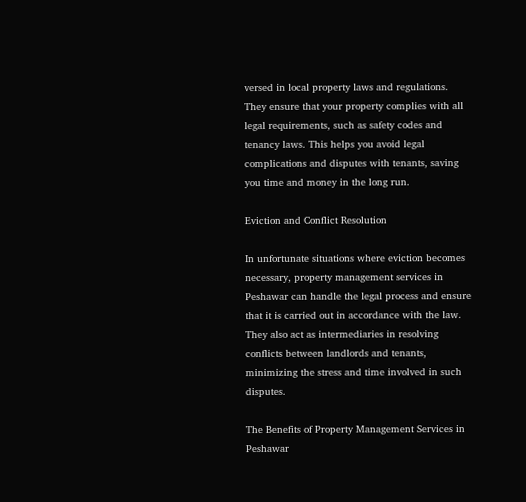versed in local property laws and regulations. They ensure that your property complies with all legal requirements, such as safety codes and tenancy laws. This helps you avoid legal complications and disputes with tenants, saving you time and money in the long run.

Eviction and Conflict Resolution

In unfortunate situations where eviction becomes necessary, property management services in Peshawar can handle the legal process and ensure that it is carried out in accordance with the law. They also act as intermediaries in resolving conflicts between landlords and tenants, minimizing the stress and time involved in such disputes.

The Benefits of Property Management Services in Peshawar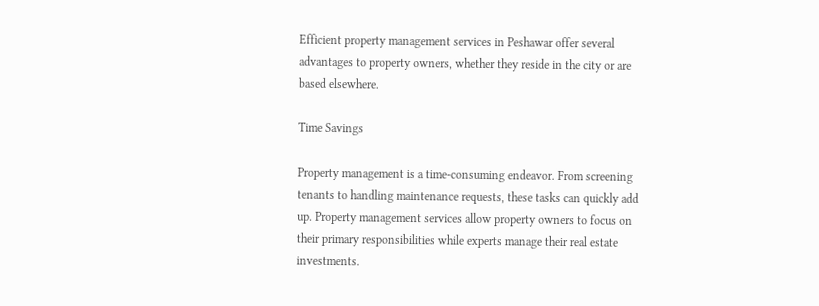Efficient property management services in Peshawar offer several advantages to property owners, whether they reside in the city or are based elsewhere.

Time Savings

Property management is a time-consuming endeavor. From screening tenants to handling maintenance requests, these tasks can quickly add up. Property management services allow property owners to focus on their primary responsibilities while experts manage their real estate investments.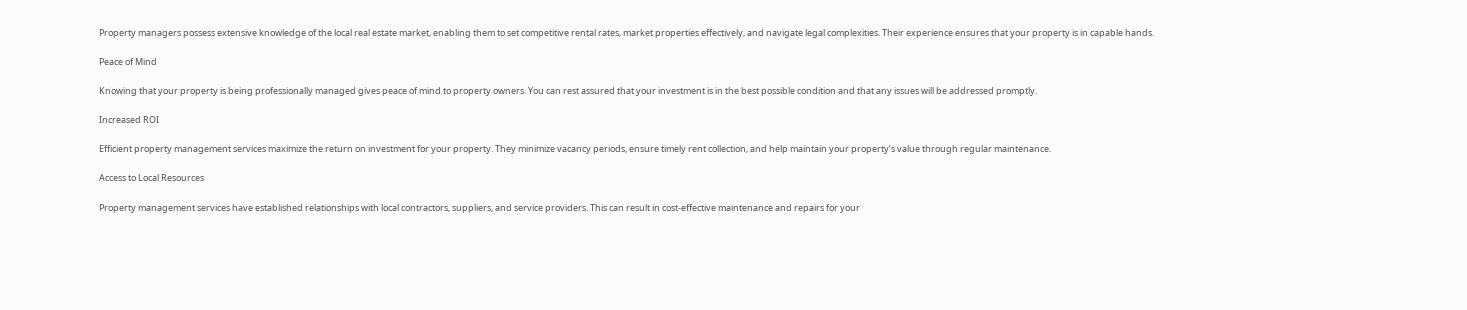Property managers possess extensive knowledge of the local real estate market, enabling them to set competitive rental rates, market properties effectively, and navigate legal complexities. Their experience ensures that your property is in capable hands.

Peace of Mind

Knowing that your property is being professionally managed gives peace of mind to property owners. You can rest assured that your investment is in the best possible condition and that any issues will be addressed promptly.

Increased ROI

Efficient property management services maximize the return on investment for your property. They minimize vacancy periods, ensure timely rent collection, and help maintain your property’s value through regular maintenance.

Access to Local Resources

Property management services have established relationships with local contractors, suppliers, and service providers. This can result in cost-effective maintenance and repairs for your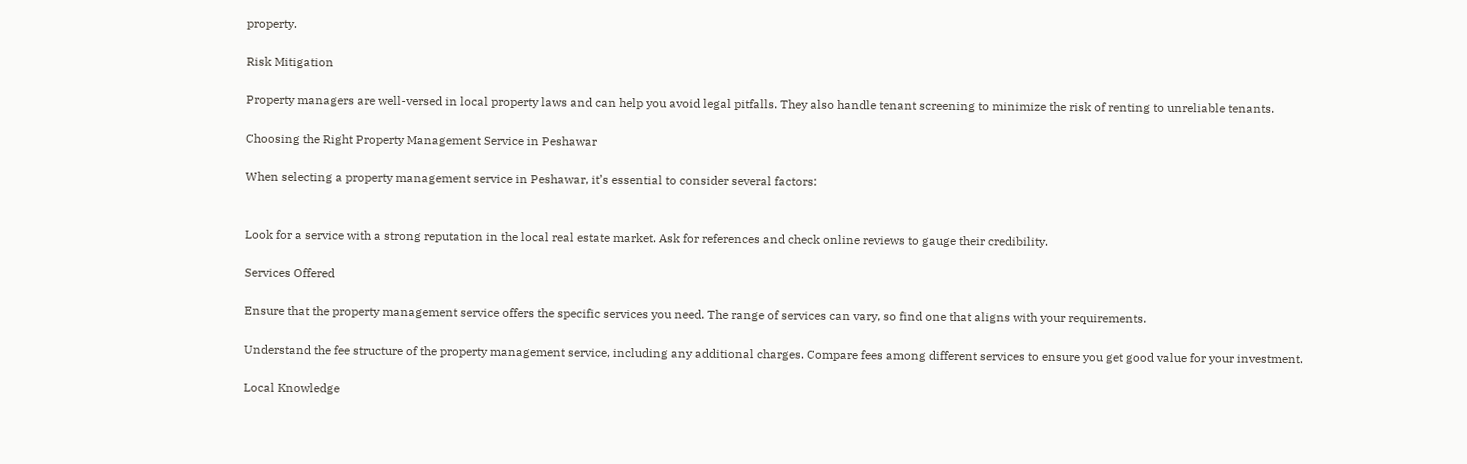property.

Risk Mitigation

Property managers are well-versed in local property laws and can help you avoid legal pitfalls. They also handle tenant screening to minimize the risk of renting to unreliable tenants.

Choosing the Right Property Management Service in Peshawar

When selecting a property management service in Peshawar, it’s essential to consider several factors:


Look for a service with a strong reputation in the local real estate market. Ask for references and check online reviews to gauge their credibility.

Services Offered

Ensure that the property management service offers the specific services you need. The range of services can vary, so find one that aligns with your requirements.

Understand the fee structure of the property management service, including any additional charges. Compare fees among different services to ensure you get good value for your investment.

Local Knowledge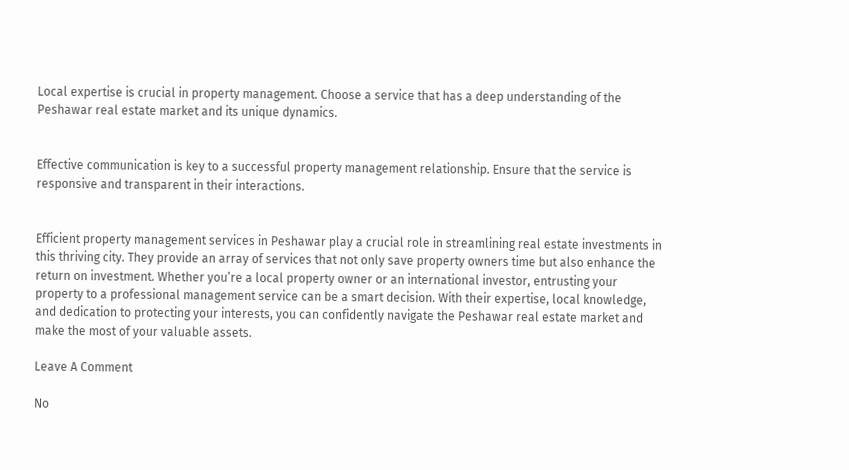Local expertise is crucial in property management. Choose a service that has a deep understanding of the Peshawar real estate market and its unique dynamics.


Effective communication is key to a successful property management relationship. Ensure that the service is responsive and transparent in their interactions.


Efficient property management services in Peshawar play a crucial role in streamlining real estate investments in this thriving city. They provide an array of services that not only save property owners time but also enhance the return on investment. Whether you’re a local property owner or an international investor, entrusting your property to a professional management service can be a smart decision. With their expertise, local knowledge, and dedication to protecting your interests, you can confidently navigate the Peshawar real estate market and make the most of your valuable assets.

Leave A Comment

No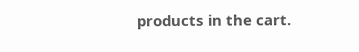products in the cart.